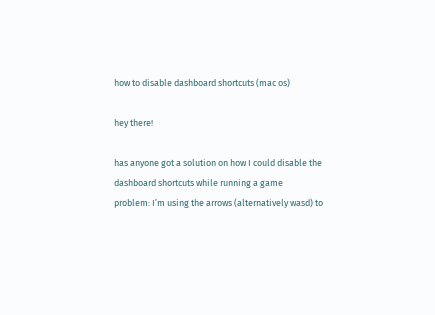how to disable dashboard shortcuts (mac os)

hey there!

has anyone got a solution on how I could disable the dashboard shortcuts while running a game
problem: I’m using the arrows (alternatively wasd) to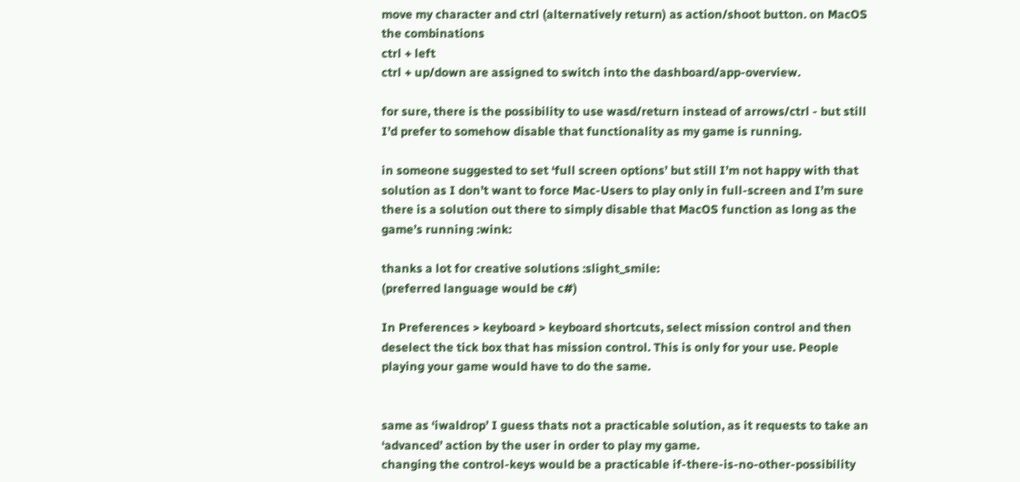move my character and ctrl (alternatively return) as action/shoot button. on MacOS the combinations
ctrl + left
ctrl + up/down are assigned to switch into the dashboard/app-overview.

for sure, there is the possibility to use wasd/return instead of arrows/ctrl - but still I’d prefer to somehow disable that functionality as my game is running.

in someone suggested to set ‘full screen options’ but still I’m not happy with that solution as I don’t want to force Mac-Users to play only in full-screen and I’m sure there is a solution out there to simply disable that MacOS function as long as the game’s running :wink:

thanks a lot for creative solutions :slight_smile:
(preferred language would be c#)

In Preferences > keyboard > keyboard shortcuts, select mission control and then deselect the tick box that has mission control. This is only for your use. People playing your game would have to do the same.


same as ‘iwaldrop’ I guess thats not a practicable solution, as it requests to take an ‘advanced’ action by the user in order to play my game.
changing the control-keys would be a practicable if-there-is-no-other-possibility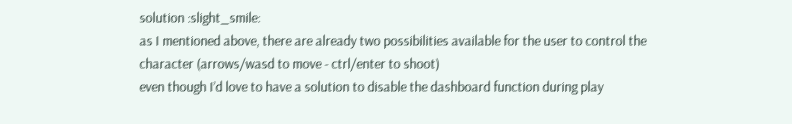solution :slight_smile:
as I mentioned above, there are already two possibilities available for the user to control the character (arrows/wasd to move - ctrl/enter to shoot)
even though I’d love to have a solution to disable the dashboard function during play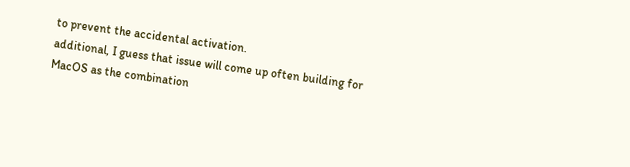to prevent the accidental activation.
additional, I guess that issue will come up often building for MacOS as the combination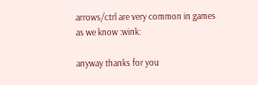arrows/ctrl are very common in games as we know :wink:

anyway thanks for you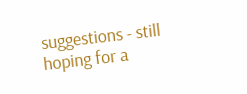suggestions - still hoping for a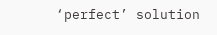‘perfect’ solution